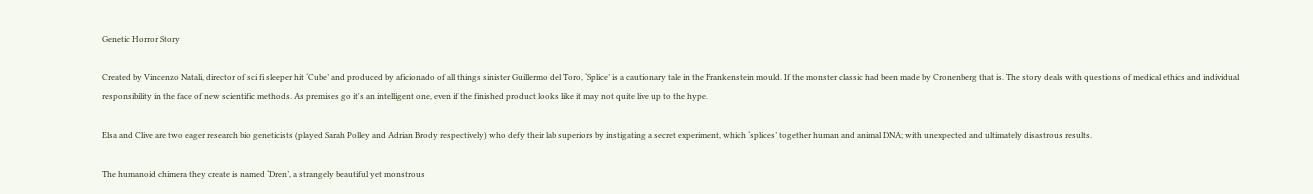Genetic Horror Story

Created by Vincenzo Natali, director of sci fi sleeper hit ‘Cube’ and produced by aficionado of all things sinister Guillermo del Toro, ‘Splice’ is a cautionary tale in the Frankenstein mould. If the monster classic had been made by Cronenberg that is. The story deals with questions of medical ethics and individual responsibility in the face of new scientific methods. As premises go it's an intelligent one, even if the finished product looks like it may not quite live up to the hype.

Elsa and Clive are two eager research bio geneticists (played Sarah Polley and Adrian Brody respectively) who defy their lab superiors by instigating a secret experiment, which ‘splices’ together human and animal DNA; with unexpected and ultimately disastrous results.

The humanoid chimera they create is named ‘Dren’, a strangely beautiful yet monstrous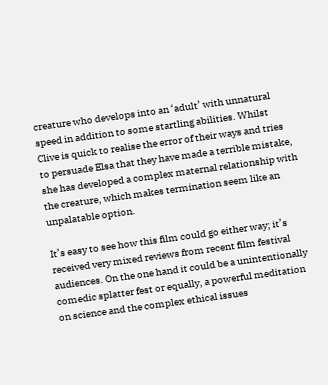creature who develops into an ‘adult’ with unnatural speed in addition to some startling abilities. Whilst Clive is quick to realise the error of their ways and tries to persuade Elsa that they have made a terrible mistake, she has developed a complex maternal relationship with the creature, which makes termination seem like an unpalatable option.

It’s easy to see how this film could go either way; it’s received very mixed reviews from recent film festival audiences. On the one hand it could be a unintentionally comedic splatter fest or equally, a powerful meditation on science and the complex ethical issues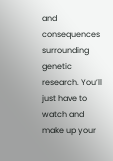and consequences surrounding genetic research. You’ll just have to watch and make up your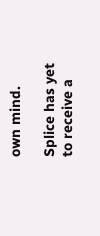own mind.

Splice has yet to receive a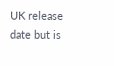UK release date but is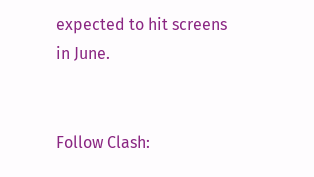expected to hit screens in June.


Follow Clash: